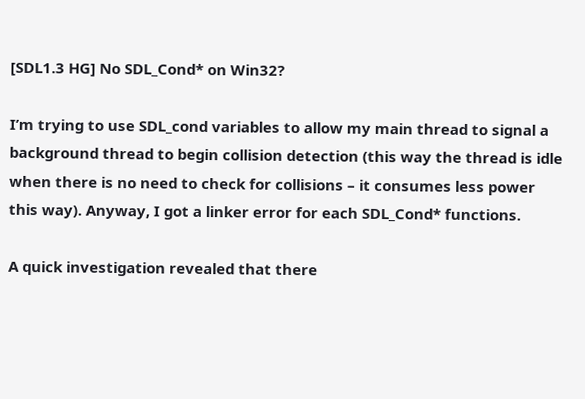[SDL1.3 HG] No SDL_Cond* on Win32?

I’m trying to use SDL_cond variables to allow my main thread to signal a background thread to begin collision detection (this way the thread is idle when there is no need to check for collisions – it consumes less power this way). Anyway, I got a linker error for each SDL_Cond* functions.

A quick investigation revealed that there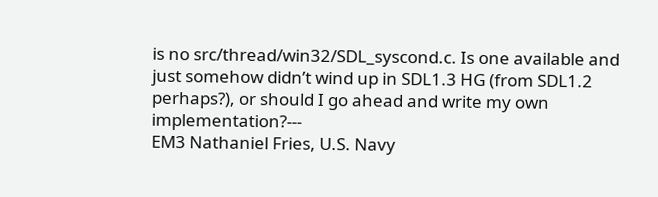is no src/thread/win32/SDL_syscond.c. Is one available and just somehow didn’t wind up in SDL1.3 HG (from SDL1.2 perhaps?), or should I go ahead and write my own implementation?---
EM3 Nathaniel Fries, U.S. Navy